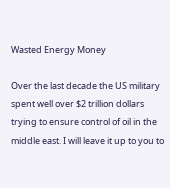Wasted Energy Money

Over the last decade the US military spent well over $2 trillion dollars trying to ensure control of oil in the middle east. I will leave it up to you to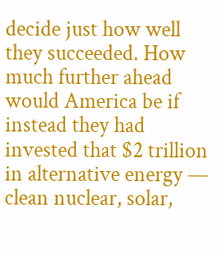decide just how well they succeeded. How much further ahead would America be if instead they had invested that $2 trillion in alternative energy — clean nuclear, solar,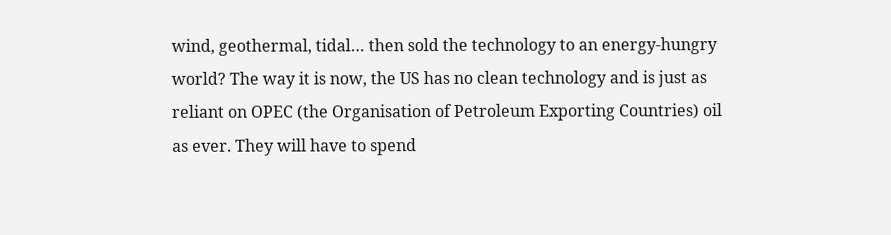wind, geothermal, tidal… then sold the technology to an energy-hungry world? The way it is now, the US has no clean technology and is just as reliant on OPEC (the Organisation of Petroleum Exporting Countries) oil as ever. They will have to spend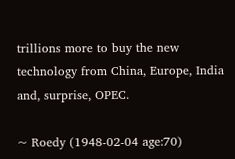trillions more to buy the new technology from China, Europe, India and, surprise, OPEC.

~ Roedy (1948-02-04 age:70)